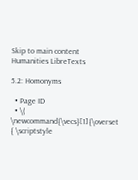Skip to main content
Humanities LibreTexts

5.2: Homonyms

  • Page ID
  • \( \newcommand{\vecs}[1]{\overset { \scriptstyle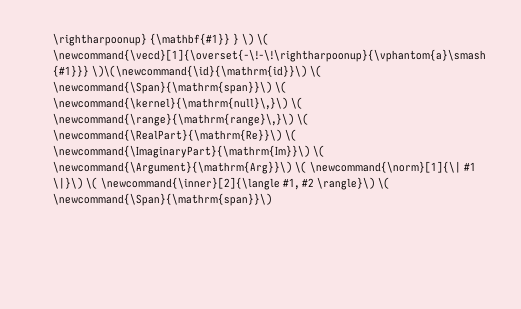\rightharpoonup} {\mathbf{#1}} } \) \( \newcommand{\vecd}[1]{\overset{-\!-\!\rightharpoonup}{\vphantom{a}\smash {#1}}} \)\(\newcommand{\id}{\mathrm{id}}\) \( \newcommand{\Span}{\mathrm{span}}\) \( \newcommand{\kernel}{\mathrm{null}\,}\) \( \newcommand{\range}{\mathrm{range}\,}\) \( \newcommand{\RealPart}{\mathrm{Re}}\) \( \newcommand{\ImaginaryPart}{\mathrm{Im}}\) \( \newcommand{\Argument}{\mathrm{Arg}}\) \( \newcommand{\norm}[1]{\| #1 \|}\) \( \newcommand{\inner}[2]{\langle #1, #2 \rangle}\) \( \newcommand{\Span}{\mathrm{span}}\)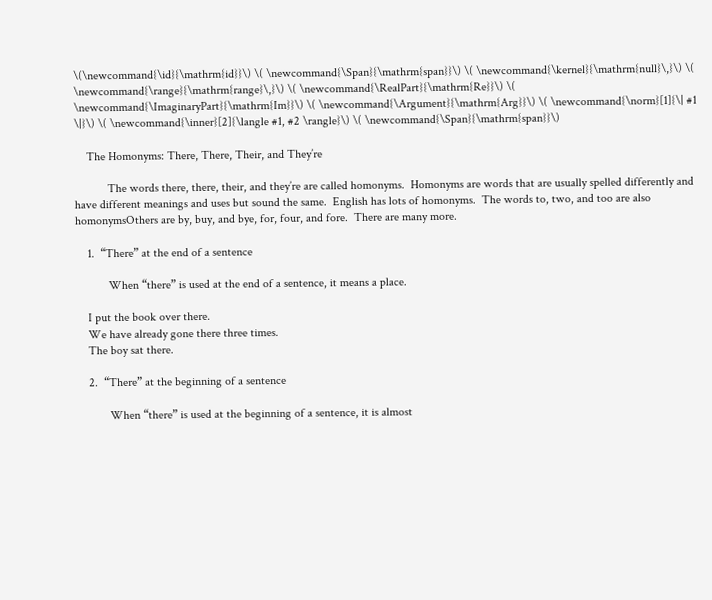\(\newcommand{\id}{\mathrm{id}}\) \( \newcommand{\Span}{\mathrm{span}}\) \( \newcommand{\kernel}{\mathrm{null}\,}\) \( \newcommand{\range}{\mathrm{range}\,}\) \( \newcommand{\RealPart}{\mathrm{Re}}\) \( \newcommand{\ImaginaryPart}{\mathrm{Im}}\) \( \newcommand{\Argument}{\mathrm{Arg}}\) \( \newcommand{\norm}[1]{\| #1 \|}\) \( \newcommand{\inner}[2]{\langle #1, #2 \rangle}\) \( \newcommand{\Span}{\mathrm{span}}\)

    The Homonyms: There, There, Their, and They’re

           The words there, there, their, and they’re are called homonyms.  Homonyms are words that are usually spelled differently and have different meanings and uses but sound the same.  English has lots of homonyms.  The words to, two, and too are also homonymsOthers are by, buy, and bye, for, four, and fore.  There are many more.

    1.  “There” at the end of a sentence

           When “there” is used at the end of a sentence, it means a place.

    I put the book over there.
    We have already gone there three times.
    The boy sat there.

    2.  “There” at the beginning of a sentence

           When “there” is used at the beginning of a sentence, it is almost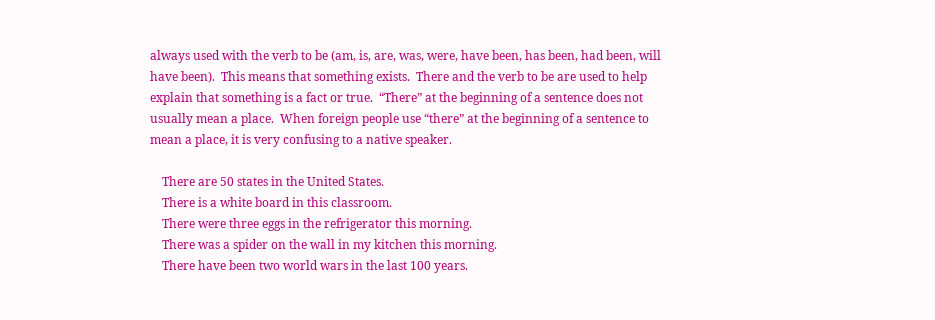always used with the verb to be (am, is, are, was, were, have been, has been, had been, will have been).  This means that something exists.  There and the verb to be are used to help explain that something is a fact or true.  “There” at the beginning of a sentence does not usually mean a place.  When foreign people use “there” at the beginning of a sentence to mean a place, it is very confusing to a native speaker.

    There are 50 states in the United States.
    There is a white board in this classroom.
    There were three eggs in the refrigerator this morning.
    There was a spider on the wall in my kitchen this morning.
    There have been two world wars in the last 100 years.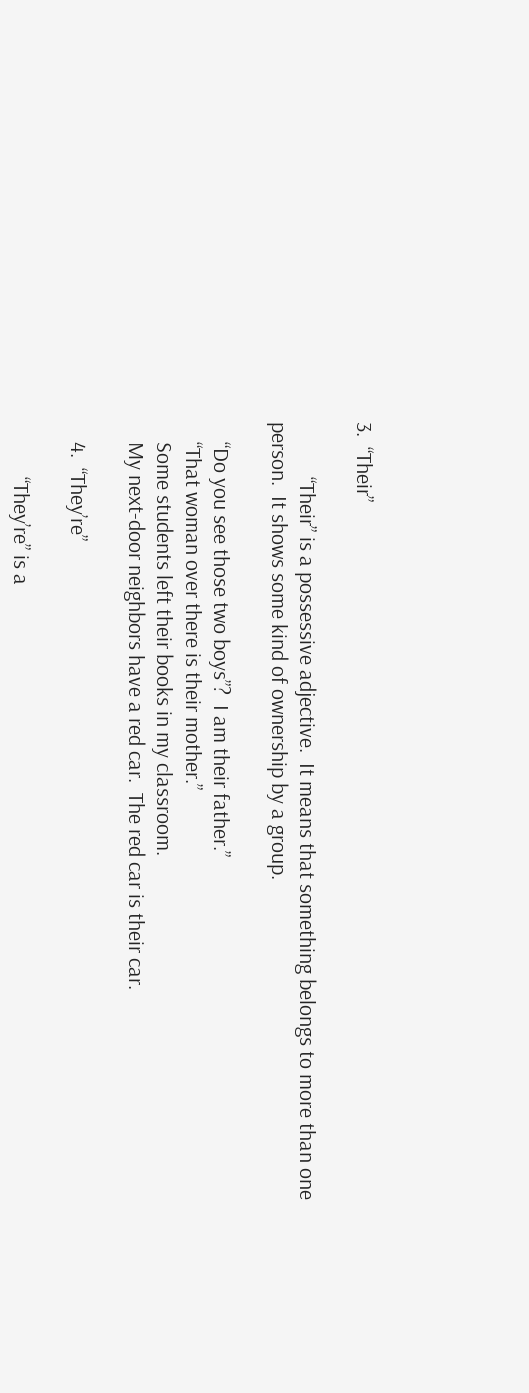3.  “Their”

           “Their” is a possessive adjective.  It means that something belongs to more than one person.  It shows some kind of ownership by a group.

    “Do you see those two boys”?  I am their father.”
    “That woman over there is their mother.”
    Some students left their books in my classroom.
    My next-door neighbors have a red car.  The red car is their car.

    4.  “They’re”

           “They’re” is a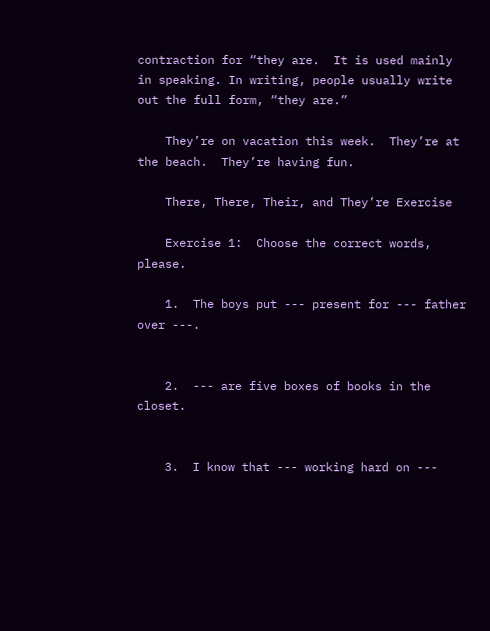contraction for “they are.  It is used mainly in speaking. In writing, people usually write out the full form, “they are.”

    They’re on vacation this week.  They’re at the beach.  They’re having fun.

    There, There, Their, and They’re Exercise

    Exercise 1:  Choose the correct words, please.

    1.  The boys put --- present for --- father over ---.


    2.  --- are five boxes of books in the closet.


    3.  I know that --- working hard on ---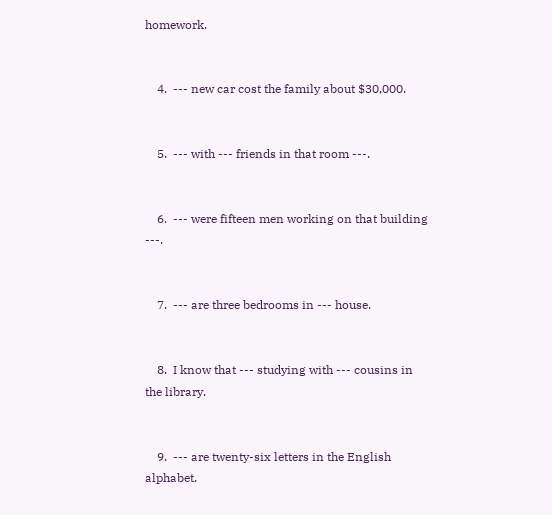homework.


    4.  --- new car cost the family about $30,000.


    5.  --- with --- friends in that room ---.


    6.  --- were fifteen men working on that building ---.


    7.  --- are three bedrooms in --- house.


    8.  I know that --- studying with --- cousins in the library.


    9.  --- are twenty-six letters in the English alphabet.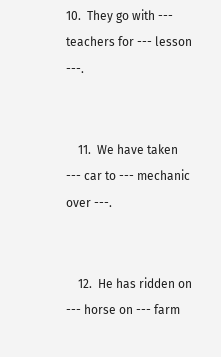10.  They go with --- teachers for --- lesson ---.


    11.  We have taken --- car to --- mechanic over ---.


    12.  He has ridden on --- horse on --- farm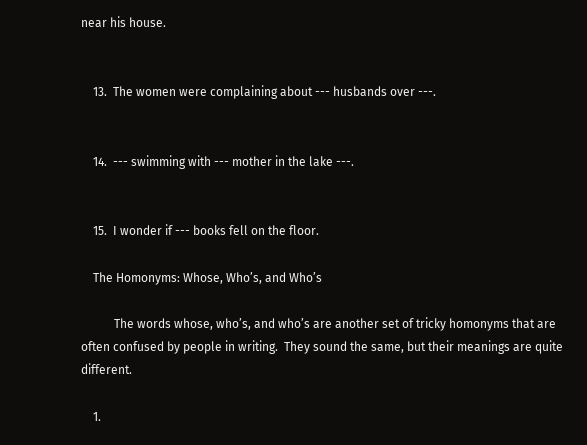near his house.


    13.  The women were complaining about --- husbands over ---.


    14.  --- swimming with --- mother in the lake ---.


    15.  I wonder if --- books fell on the floor.

    The Homonyms: Whose, Who’s, and Who’s

           The words whose, who’s, and who’s are another set of tricky homonyms that are often confused by people in writing.  They sound the same, but their meanings are quite different.

    1.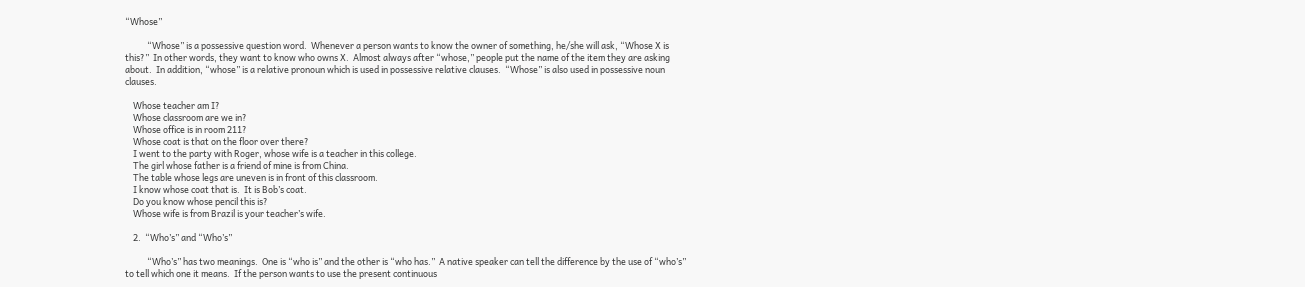“Whose”

           “Whose” is a possessive question word.  Whenever a person wants to know the owner of something, he/she will ask, “Whose X is this?”  In other words, they want to know who owns X.  Almost always after “whose,” people put the name of the item they are asking about.  In addition, “whose” is a relative pronoun which is used in possessive relative clauses.  “Whose” is also used in possessive noun clauses.

    Whose teacher am I?
    Whose classroom are we in?
    Whose office is in room 211?
    Whose coat is that on the floor over there?
    I went to the party with Roger, whose wife is a teacher in this college.
    The girl whose father is a friend of mine is from China.
    The table whose legs are uneven is in front of this classroom.
    I know whose coat that is.  It is Bob’s coat.
    Do you know whose pencil this is?
    Whose wife is from Brazil is your teacher’s wife.

    2.  “Who’s” and “Who’s”

           “Who’s” has two meanings.  One is “who is” and the other is “who has.”  A native speaker can tell the difference by the use of “who’s” to tell which one it means.  If the person wants to use the present continuous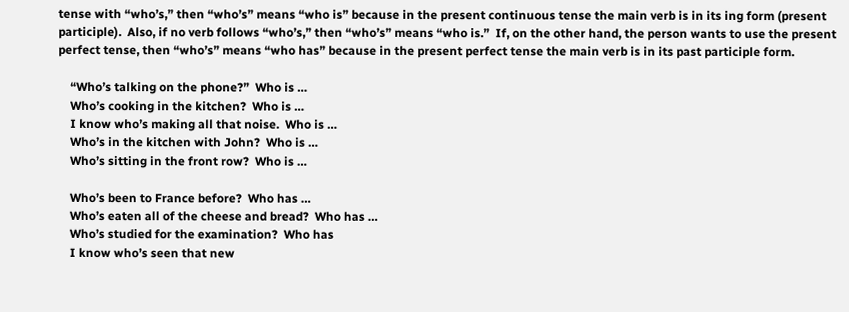tense with “who’s,” then “who’s” means “who is” because in the present continuous tense the main verb is in its ing form (present participle).  Also, if no verb follows “who’s,” then “who’s” means “who is.”  If, on the other hand, the person wants to use the present perfect tense, then “who’s” means “who has” because in the present perfect tense the main verb is in its past participle form.

    “Who’s talking on the phone?”  Who is …
    Who’s cooking in the kitchen?  Who is …
    I know who’s making all that noise.  Who is …
    Who’s in the kitchen with John?  Who is …
    Who’s sitting in the front row?  Who is …

    Who’s been to France before?  Who has …
    Who’s eaten all of the cheese and bread?  Who has …
    Who’s studied for the examination?  Who has
    I know who’s seen that new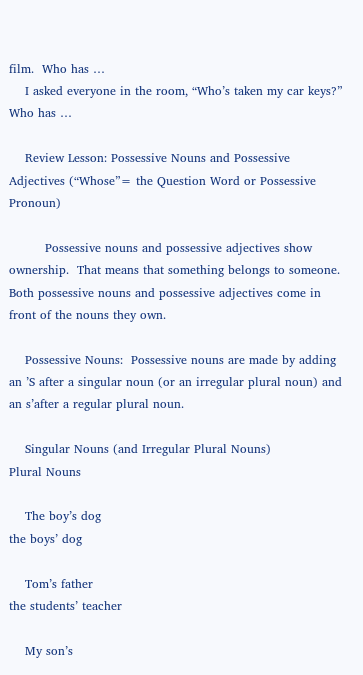film.  Who has …
    I asked everyone in the room, “Who’s taken my car keys?”  Who has …

    Review Lesson: Possessive Nouns and Possessive Adjectives (“Whose”= the Question Word or Possessive Pronoun)

         Possessive nouns and possessive adjectives show ownership.  That means that something belongs to someone.  Both possessive nouns and possessive adjectives come in front of the nouns they own.

    Possessive Nouns:  Possessive nouns are made by adding an ’S after a singular noun (or an irregular plural noun) and an s’after a regular plural noun.

    Singular Nouns (and Irregular Plural Nouns)              Plural Nouns

    The boy’s dog                                                                the boys’ dog

    Tom’s father                                                                  the students’ teacher

    My son’s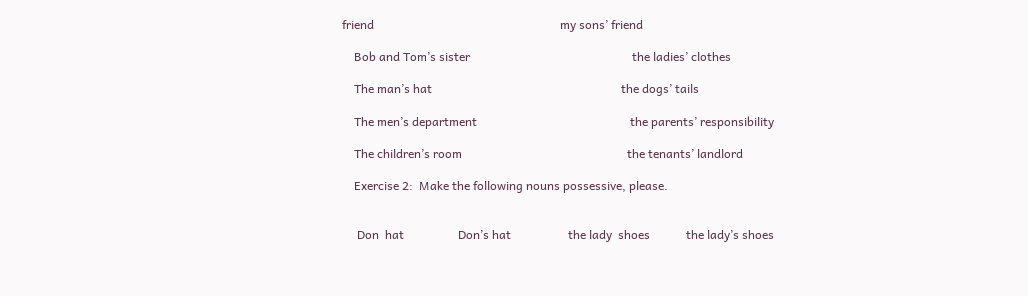friend                                                              my sons’ friend

    Bob and Tom’s sister                                                      the ladies’ clothes

    The man’s hat                                                               the dogs’ tails

    The men’s department                                                   the parents’ responsibility

    The children’s room                                                       the tenants’ landlord

    Exercise 2:  Make the following nouns possessive, please.


     Don  hat                  Don’s hat                   the lady  shoes            the lady’s shoes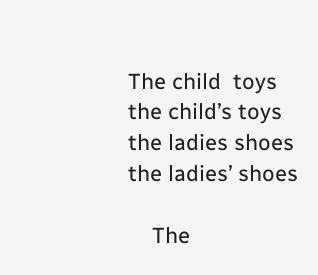The child  toys           the child’s toys           the ladies shoes           the ladies’ shoes

    The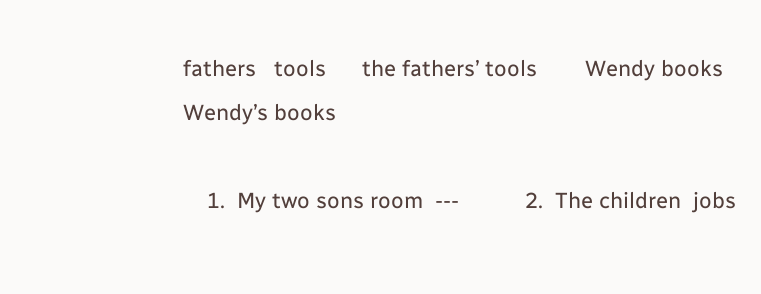fathers   tools      the fathers’ tools        Wendy books              Wendy’s books

    1.  My two sons room  ---           2.  The children  jobs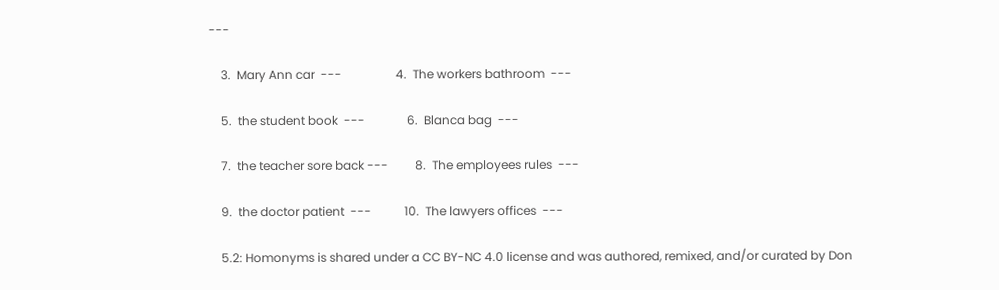---

    3.  Mary Ann car  ---                  4.  The workers bathroom  ---

    5.  the student book  ---              6.  Blanca bag  ---

    7.  the teacher sore back ---         8.  The employees rules  ---

    9.  the doctor patient  ---           10.  The lawyers offices  ---

    5.2: Homonyms is shared under a CC BY-NC 4.0 license and was authored, remixed, and/or curated by Don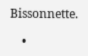Bissonnette.

    •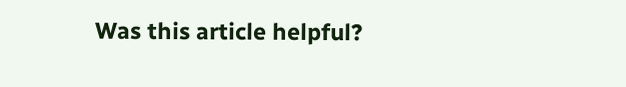Was this article helpful?